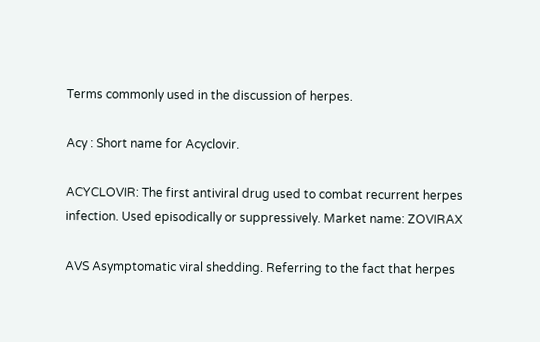Terms commonly used in the discussion of herpes.

Acy : Short name for Acyclovir.

ACYCLOVIR: The first antiviral drug used to combat recurrent herpes infection. Used episodically or suppressively. Market name: ZOVIRAX

AVS Asymptomatic viral shedding. Referring to the fact that herpes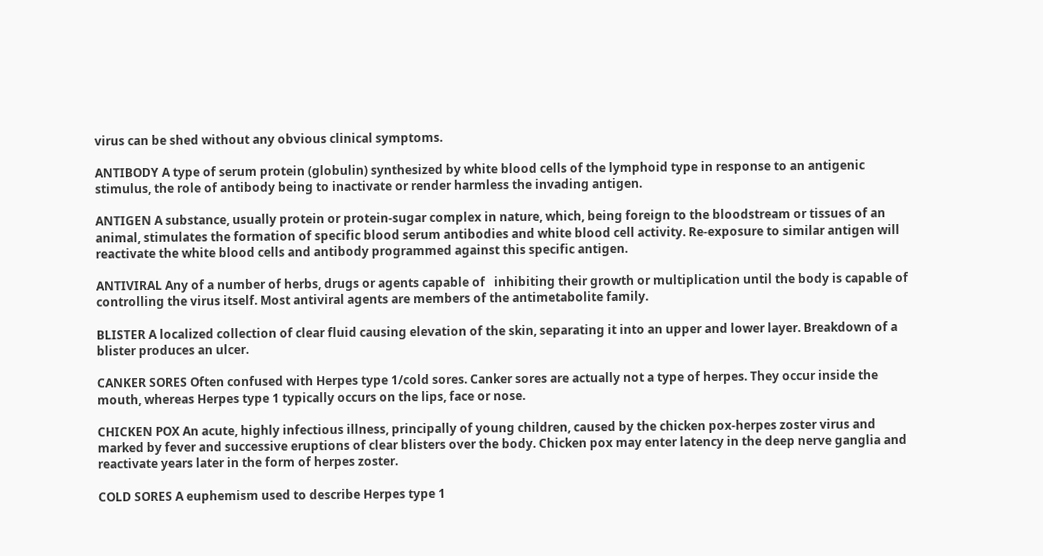virus can be shed without any obvious clinical symptoms.

ANTIBODY A type of serum protein (globulin) synthesized by white blood cells of the lymphoid type in response to an antigenic stimulus, the role of antibody being to inactivate or render harmless the invading antigen.

ANTIGEN A substance, usually protein or protein-sugar complex in nature, which, being foreign to the bloodstream or tissues of an animal, stimulates the formation of specific blood serum antibodies and white blood cell activity. Re-exposure to similar antigen will reactivate the white blood cells and antibody programmed against this specific antigen.

ANTIVIRAL Any of a number of herbs, drugs or agents capable of   inhibiting their growth or multiplication until the body is capable of controlling the virus itself. Most antiviral agents are members of the antimetabolite family.

BLISTER A localized collection of clear fluid causing elevation of the skin, separating it into an upper and lower layer. Breakdown of a blister produces an ulcer.

CANKER SORES Often confused with Herpes type 1/cold sores. Canker sores are actually not a type of herpes. They occur inside the mouth, whereas Herpes type 1 typically occurs on the lips, face or nose.

CHICKEN POX An acute, highly infectious illness, principally of young children, caused by the chicken pox-herpes zoster virus and marked by fever and successive eruptions of clear blisters over the body. Chicken pox may enter latency in the deep nerve ganglia and reactivate years later in the form of herpes zoster.

COLD SORES A euphemism used to describe Herpes type 1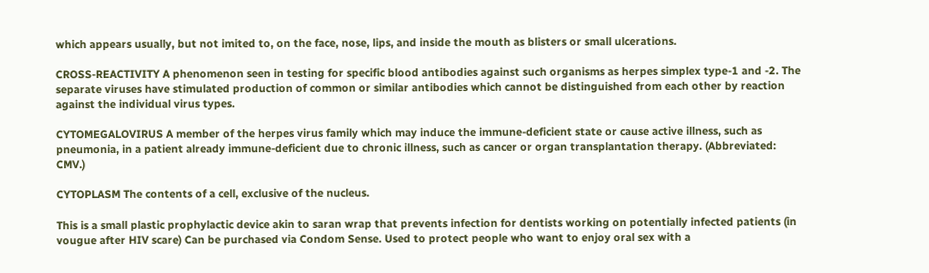which appears usually, but not imited to, on the face, nose, lips, and inside the mouth as blisters or small ulcerations.

CROSS-REACTIVITY A phenomenon seen in testing for specific blood antibodies against such organisms as herpes simplex type-1 and -2. The separate viruses have stimulated production of common or similar antibodies which cannot be distinguished from each other by reaction against the individual virus types.

CYTOMEGALOVIRUS A member of the herpes virus family which may induce the immune-deficient state or cause active illness, such as pneumonia, in a patient already immune-deficient due to chronic illness, such as cancer or organ transplantation therapy. (Abbreviated: CMV.)

CYTOPLASM The contents of a cell, exclusive of the nucleus.

This is a small plastic prophylactic device akin to saran wrap that prevents infection for dentists working on potentially infected patients (in vougue after HIV scare) Can be purchased via Condom Sense. Used to protect people who want to enjoy oral sex with a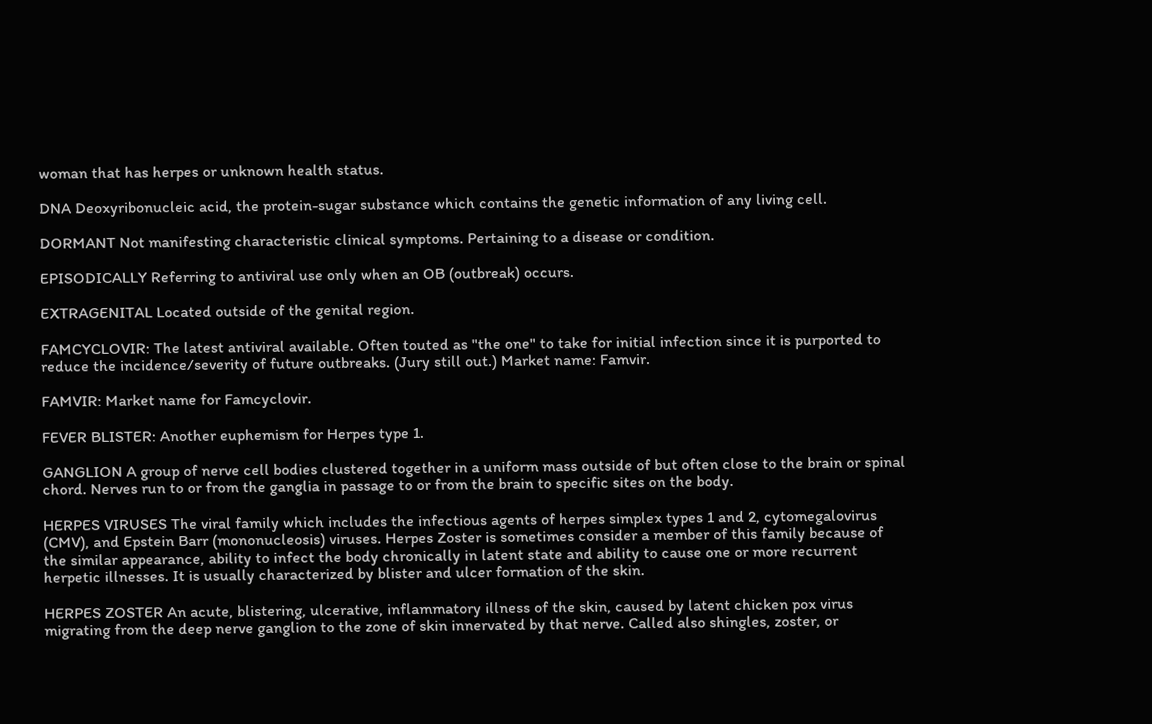woman that has herpes or unknown health status.

DNA Deoxyribonucleic acid, the protein-sugar substance which contains the genetic information of any living cell.

DORMANT Not manifesting characteristic clinical symptoms. Pertaining to a disease or condition.

EPISODICALLY Referring to antiviral use only when an OB (outbreak) occurs.

EXTRAGENITAL Located outside of the genital region.

FAMCYCLOVIR: The latest antiviral available. Often touted as "the one" to take for initial infection since it is purported to reduce the incidence/severity of future outbreaks. (Jury still out.) Market name: Famvir.

FAMVIR: Market name for Famcyclovir.

FEVER BLISTER: Another euphemism for Herpes type 1.

GANGLION A group of nerve cell bodies clustered together in a uniform mass outside of but often close to the brain or spinal chord. Nerves run to or from the ganglia in passage to or from the brain to specific sites on the body.

HERPES VIRUSES The viral family which includes the infectious agents of herpes simplex types 1 and 2, cytomegalovirus (CMV), and Epstein Barr (mononucleosis) viruses. Herpes Zoster is sometimes consider a member of this family because of the similar appearance, ability to infect the body chronically in latent state and ability to cause one or more recurrent herpetic illnesses. It is usually characterized by blister and ulcer formation of the skin.

HERPES ZOSTER An acute, blistering, ulcerative, inflammatory illness of the skin, caused by latent chicken pox virus migrating from the deep nerve ganglion to the zone of skin innervated by that nerve. Called also shingles, zoster, or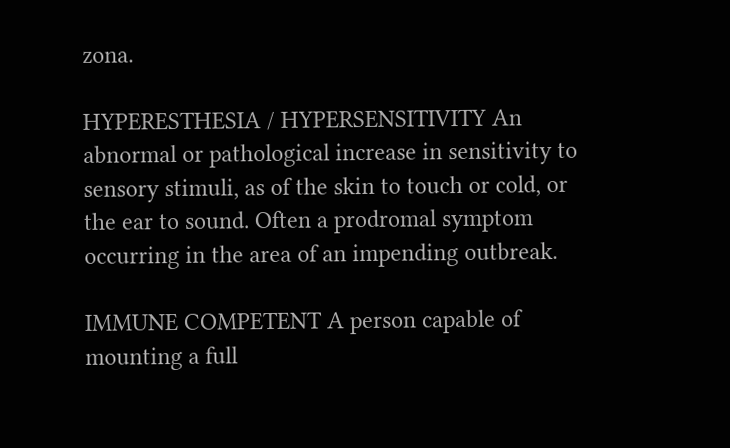zona.

HYPERESTHESIA / HYPERSENSITIVITY An abnormal or pathological increase in sensitivity to sensory stimuli, as of the skin to touch or cold, or the ear to sound. Often a prodromal symptom occurring in the area of an impending outbreak.

IMMUNE COMPETENT A person capable of mounting a full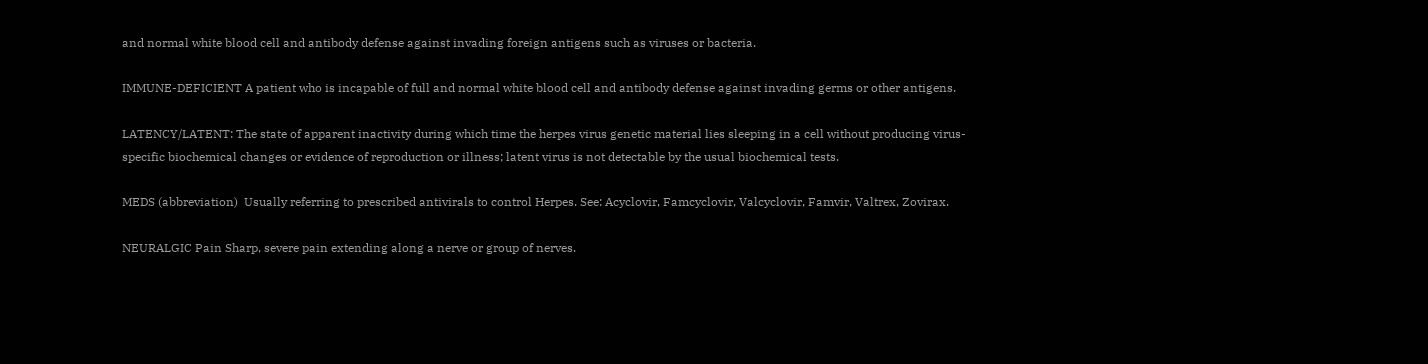and normal white blood cell and antibody defense against invading foreign antigens such as viruses or bacteria.

IMMUNE-DEFICIENT A patient who is incapable of full and normal white blood cell and antibody defense against invading germs or other antigens.

LATENCY/LATENT: The state of apparent inactivity during which time the herpes virus genetic material lies sleeping in a cell without producing virus-specific biochemical changes or evidence of reproduction or illness; latent virus is not detectable by the usual biochemical tests.

MEDS (abbreviation)  Usually referring to prescribed antivirals to control Herpes. See: Acyclovir, Famcyclovir, Valcyclovir, Famvir, Valtrex, Zovirax.

NEURALGIC Pain Sharp, severe pain extending along a nerve or group of nerves.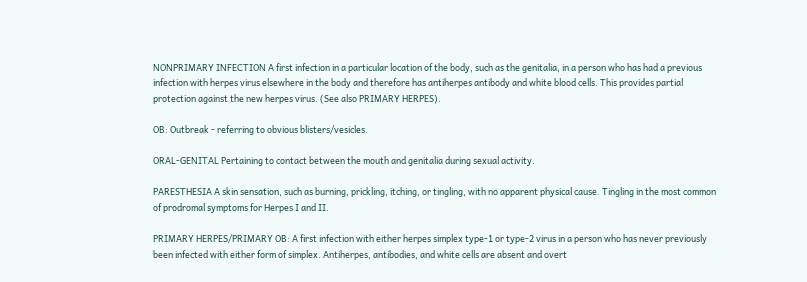NONPRIMARY INFECTION A first infection in a particular location of the body, such as the genitalia, in a person who has had a previous infection with herpes virus elsewhere in the body and therefore has antiherpes antibody and white blood cells. This provides partial protection against the new herpes virus. (See also PRIMARY HERPES).

OB: Outbreak - referring to obvious blisters/vesicles.

ORAL-GENITAL Pertaining to contact between the mouth and genitalia during sexual activity.

PARESTHESIA A skin sensation, such as burning, prickling, itching, or tingling, with no apparent physical cause. Tingling in the most common of prodromal symptoms for Herpes I and II.

PRIMARY HERPES/PRIMARY OB: A first infection with either herpes simplex type-1 or type-2 virus in a person who has never previously been infected with either form of simplex. Antiherpes, antibodies, and white cells are absent and overt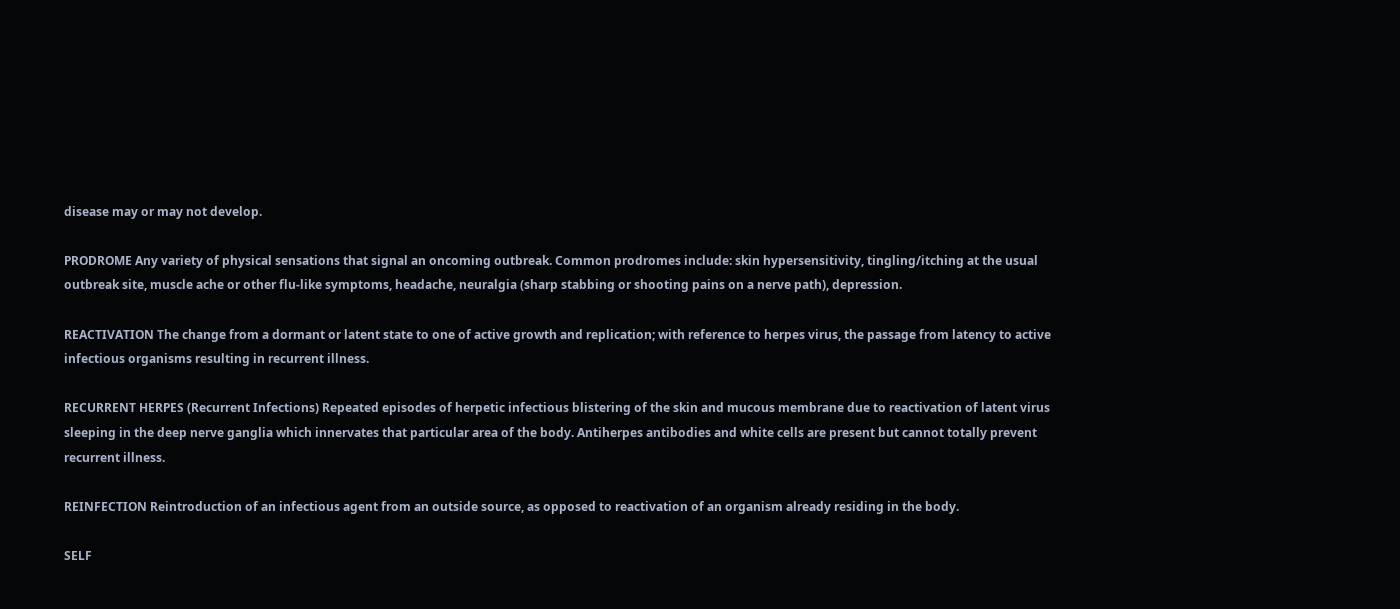disease may or may not develop.

PRODROME Any variety of physical sensations that signal an oncoming outbreak. Common prodromes include: skin hypersensitivity, tingling/itching at the usual outbreak site, muscle ache or other flu-like symptoms, headache, neuralgia (sharp stabbing or shooting pains on a nerve path), depression.

REACTIVATION The change from a dormant or latent state to one of active growth and replication; with reference to herpes virus, the passage from latency to active infectious organisms resulting in recurrent illness.

RECURRENT HERPES (Recurrent Infections) Repeated episodes of herpetic infectious blistering of the skin and mucous membrane due to reactivation of latent virus sleeping in the deep nerve ganglia which innervates that particular area of the body. Antiherpes antibodies and white cells are present but cannot totally prevent recurrent illness.

REINFECTION Reintroduction of an infectious agent from an outside source, as opposed to reactivation of an organism already residing in the body.

SELF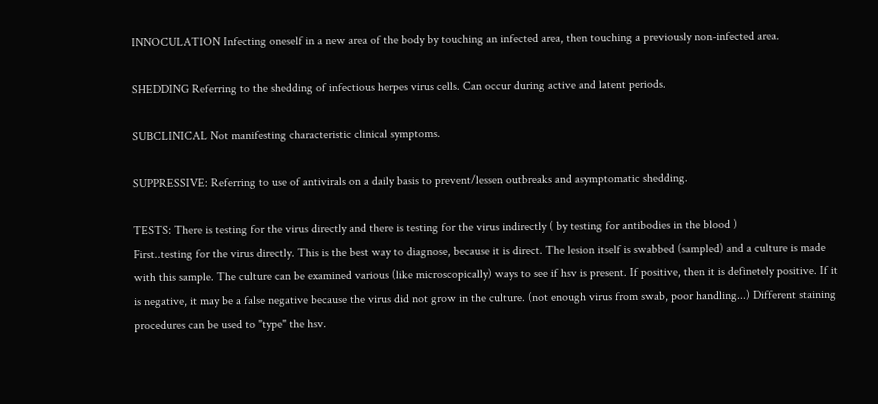INNOCULATION Infecting oneself in a new area of the body by touching an infected area, then touching a previously non-infected area.

SHEDDING Referring to the shedding of infectious herpes virus cells. Can occur during active and latent periods.

SUBCLINICAL Not manifesting characteristic clinical symptoms.

SUPPRESSIVE: Referring to use of antivirals on a daily basis to prevent/lessen outbreaks and asymptomatic shedding.

TESTS: There is testing for the virus directly and there is testing for the virus indirectly ( by testing for antibodies in the blood )
First..testing for the virus directly. This is the best way to diagnose, because it is direct. The lesion itself is swabbed (sampled) and a culture is made with this sample. The culture can be examined various (like microscopically) ways to see if hsv is present. If positive, then it is definetely positive. If it is negative, it may be a false negative because the virus did not grow in the culture. (not enough virus from swab, poor handling...) Different staining procedures can be used to "type" the hsv.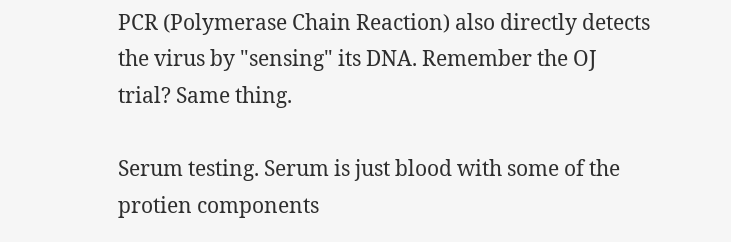PCR (Polymerase Chain Reaction) also directly detects the virus by "sensing" its DNA. Remember the OJ trial? Same thing.

Serum testing. Serum is just blood with some of the protien components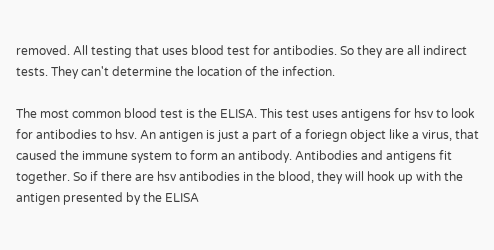removed. All testing that uses blood test for antibodies. So they are all indirect tests. They can't determine the location of the infection.

The most common blood test is the ELISA. This test uses antigens for hsv to look for antibodies to hsv. An antigen is just a part of a foriegn object like a virus, that caused the immune system to form an antibody. Antibodies and antigens fit together. So if there are hsv antibodies in the blood, they will hook up with the antigen presented by the ELISA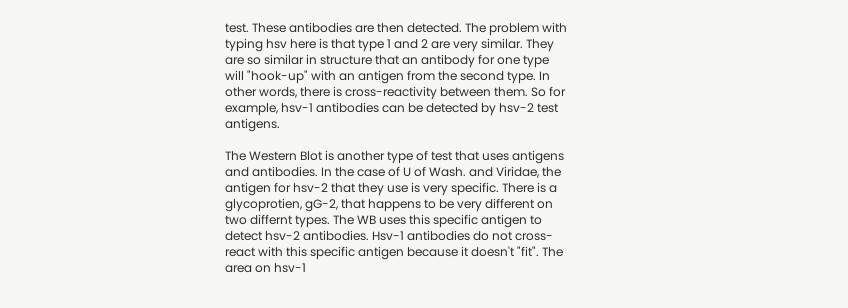test. These antibodies are then detected. The problem with typing hsv here is that type 1 and 2 are very similar. They are so similar in structure that an antibody for one type will "hook-up" with an antigen from the second type. In other words, there is cross-reactivity between them. So for example, hsv-1 antibodies can be detected by hsv-2 test antigens.

The Western Blot is another type of test that uses antigens and antibodies. In the case of U of Wash. and Viridae, the antigen for hsv-2 that they use is very specific. There is a glycoprotien, gG-2, that happens to be very different on two differnt types. The WB uses this specific antigen to detect hsv-2 antibodies. Hsv-1 antibodies do not cross-react with this specific antigen because it doesn't "fit". The area on hsv-1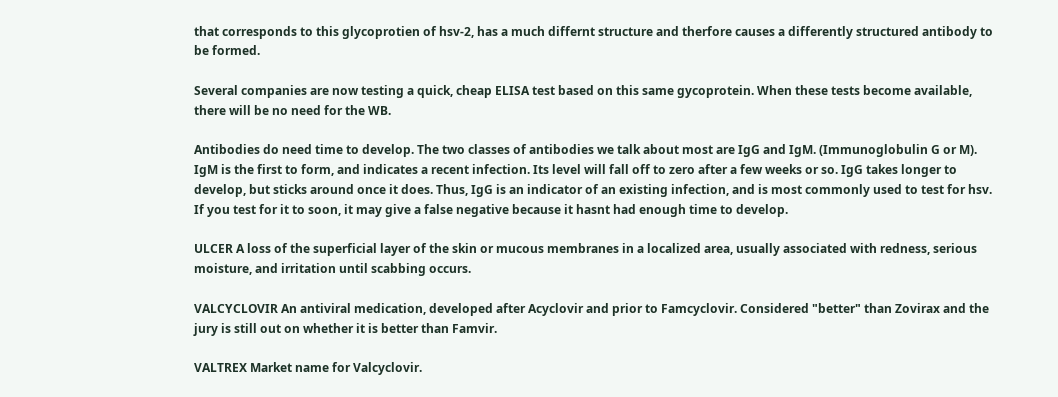that corresponds to this glycoprotien of hsv-2, has a much differnt structure and therfore causes a differently structured antibody to be formed.

Several companies are now testing a quick, cheap ELISA test based on this same gycoprotein. When these tests become available, there will be no need for the WB.

Antibodies do need time to develop. The two classes of antibodies we talk about most are IgG and IgM. (Immunoglobulin G or M). IgM is the first to form, and indicates a recent infection. Its level will fall off to zero after a few weeks or so. IgG takes longer to develop, but sticks around once it does. Thus, IgG is an indicator of an existing infection, and is most commonly used to test for hsv. If you test for it to soon, it may give a false negative because it hasnt had enough time to develop.

ULCER A loss of the superficial layer of the skin or mucous membranes in a localized area, usually associated with redness, serious moisture, and irritation until scabbing occurs.

VALCYCLOVIR An antiviral medication, developed after Acyclovir and prior to Famcyclovir. Considered "better" than Zovirax and the jury is still out on whether it is better than Famvir.

VALTREX Market name for Valcyclovir.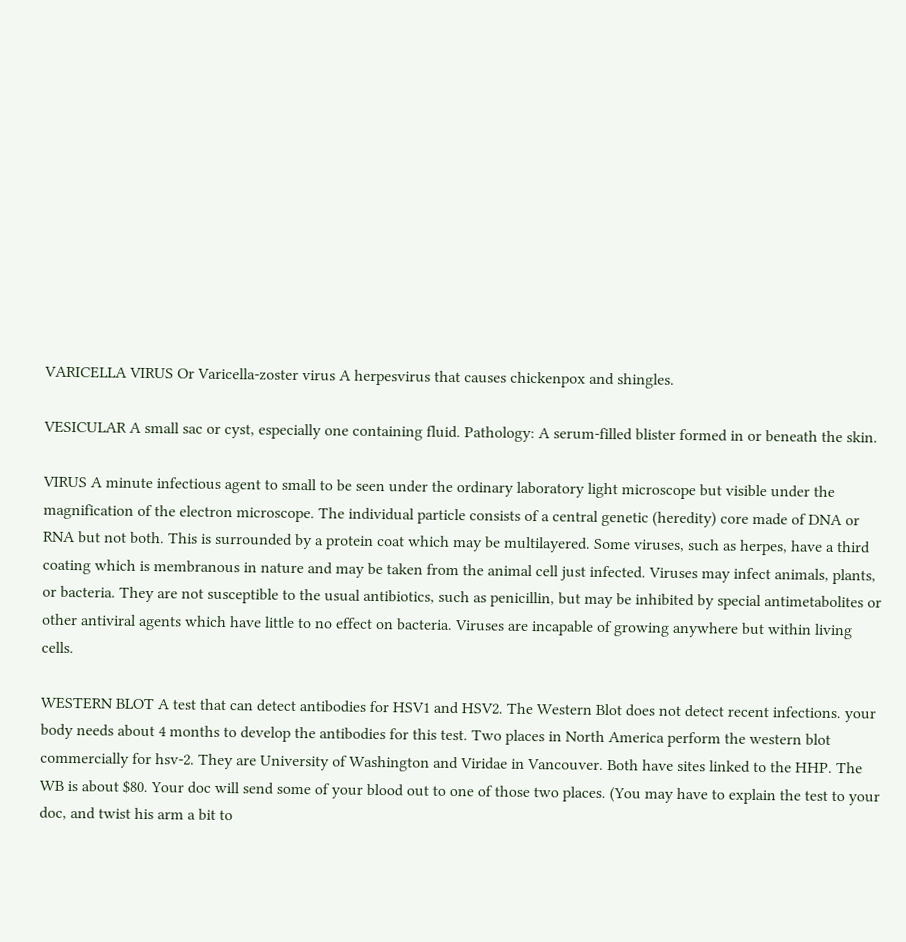VARICELLA VIRUS Or Varicella-zoster virus A herpesvirus that causes chickenpox and shingles.

VESICULAR A small sac or cyst, especially one containing fluid. Pathology: A serum-filled blister formed in or beneath the skin.

VIRUS A minute infectious agent to small to be seen under the ordinary laboratory light microscope but visible under the magnification of the electron microscope. The individual particle consists of a central genetic (heredity) core made of DNA or RNA but not both. This is surrounded by a protein coat which may be multilayered. Some viruses, such as herpes, have a third coating which is membranous in nature and may be taken from the animal cell just infected. Viruses may infect animals, plants, or bacteria. They are not susceptible to the usual antibiotics, such as penicillin, but may be inhibited by special antimetabolites or other antiviral agents which have little to no effect on bacteria. Viruses are incapable of growing anywhere but within living cells.

WESTERN BLOT A test that can detect antibodies for HSV1 and HSV2. The Western Blot does not detect recent infections. your body needs about 4 months to develop the antibodies for this test. Two places in North America perform the western blot commercially for hsv-2. They are University of Washington and Viridae in Vancouver. Both have sites linked to the HHP. The WB is about $80. Your doc will send some of your blood out to one of those two places. (You may have to explain the test to your doc, and twist his arm a bit to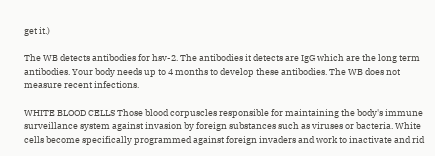get it.)

The WB detects antibodies for hsv-2. The antibodies it detects are IgG which are the long term antibodies. Your body needs up to 4 months to develop these antibodies. The WB does not measure recent infections.

WHITE BLOOD CELLS Those blood corpuscles responsible for maintaining the body's immune surveillance system against invasion by foreign substances such as viruses or bacteria. White cells become specifically programmed against foreign invaders and work to inactivate and rid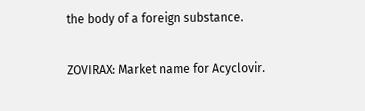the body of a foreign substance.

ZOVIRAX: Market name for Acyclovir.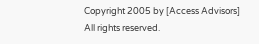Copyright 2005 by [Access Advisors]
All rights reserved.